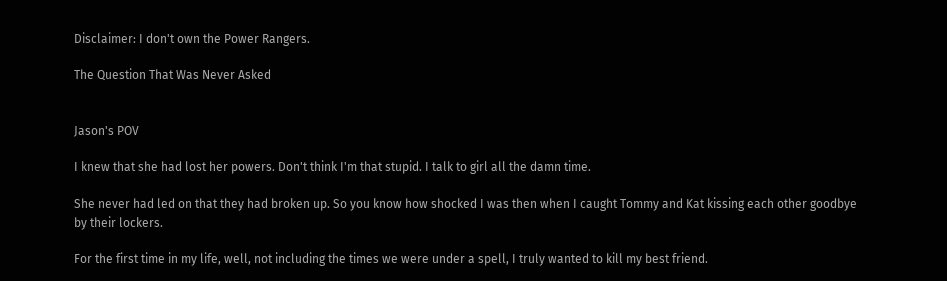Disclaimer: I don't own the Power Rangers.

The Question That Was Never Asked


Jason's POV

I knew that she had lost her powers. Don't think I'm that stupid. I talk to girl all the damn time.

She never had led on that they had broken up. So you know how shocked I was then when I caught Tommy and Kat kissing each other goodbye by their lockers.

For the first time in my life, well, not including the times we were under a spell, I truly wanted to kill my best friend.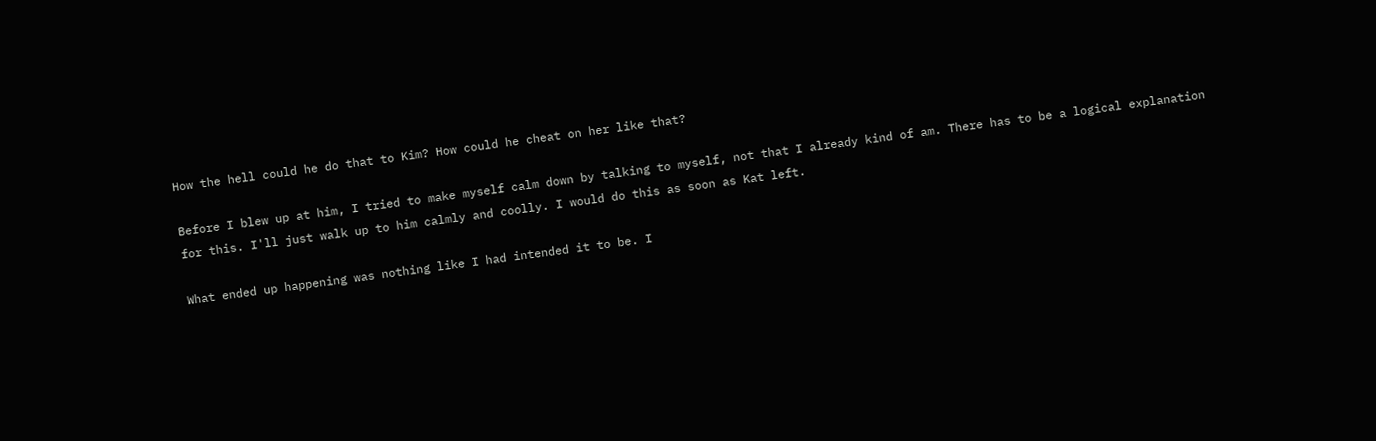How the hell could he do that to Kim? How could he cheat on her like that?

Before I blew up at him, I tried to make myself calm down by talking to myself, not that I already kind of am. There has to be a logical explanation for this. I'll just walk up to him calmly and coolly. I would do this as soon as Kat left.

What ended up happening was nothing like I had intended it to be. I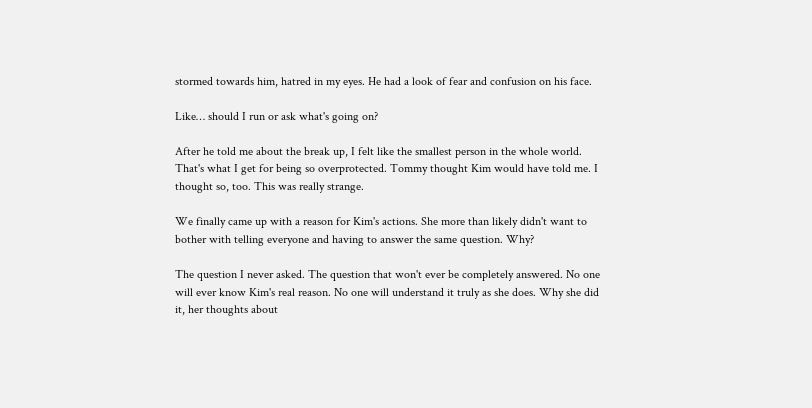stormed towards him, hatred in my eyes. He had a look of fear and confusion on his face.

Like… should I run or ask what's going on?

After he told me about the break up, I felt like the smallest person in the whole world. That's what I get for being so overprotected. Tommy thought Kim would have told me. I thought so, too. This was really strange.

We finally came up with a reason for Kim's actions. She more than likely didn't want to bother with telling everyone and having to answer the same question. Why?

The question I never asked. The question that won't ever be completely answered. No one will ever know Kim's real reason. No one will understand it truly as she does. Why she did it, her thoughts about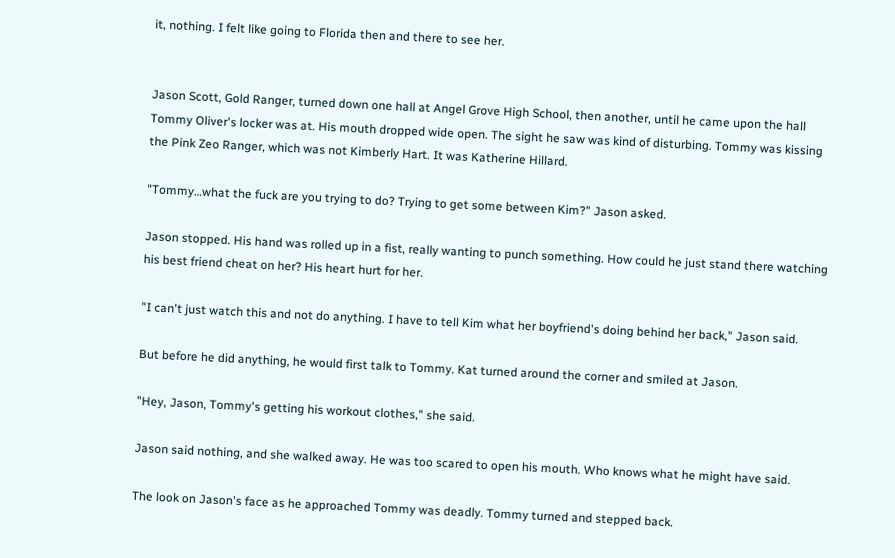it, nothing. I felt like going to Florida then and there to see her.


Jason Scott, Gold Ranger, turned down one hall at Angel Grove High School, then another, until he came upon the hall Tommy Oliver's locker was at. His mouth dropped wide open. The sight he saw was kind of disturbing. Tommy was kissing the Pink Zeo Ranger, which was not Kimberly Hart. It was Katherine Hillard.

"Tommy…what the fuck are you trying to do? Trying to get some between Kim?" Jason asked.

Jason stopped. His hand was rolled up in a fist, really wanting to punch something. How could he just stand there watching his best friend cheat on her? His heart hurt for her.

"I can't just watch this and not do anything. I have to tell Kim what her boyfriend's doing behind her back," Jason said.

But before he did anything, he would first talk to Tommy. Kat turned around the corner and smiled at Jason.

"Hey, Jason, Tommy's getting his workout clothes," she said.

Jason said nothing, and she walked away. He was too scared to open his mouth. Who knows what he might have said.

The look on Jason's face as he approached Tommy was deadly. Tommy turned and stepped back.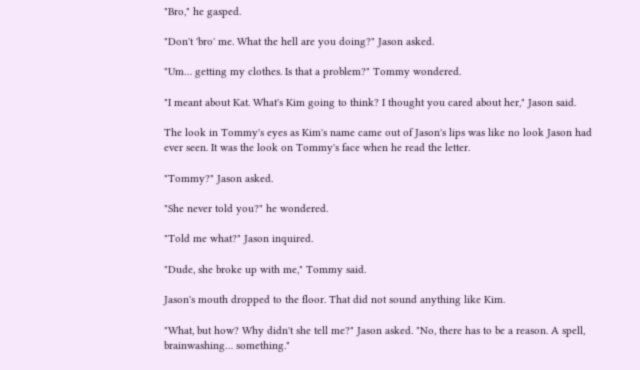"Bro," he gasped.

"Don't 'bro' me. What the hell are you doing?" Jason asked.

"Um… getting my clothes. Is that a problem?" Tommy wondered.

"I meant about Kat. What's Kim going to think? I thought you cared about her," Jason said.

The look in Tommy's eyes as Kim's name came out of Jason's lips was like no look Jason had ever seen. It was the look on Tommy's face when he read the letter.

"Tommy?" Jason asked.

"She never told you?" he wondered.

"Told me what?" Jason inquired.

"Dude, she broke up with me," Tommy said.

Jason's mouth dropped to the floor. That did not sound anything like Kim.

"What, but how? Why didn't she tell me?" Jason asked. "No, there has to be a reason. A spell, brainwashing… something."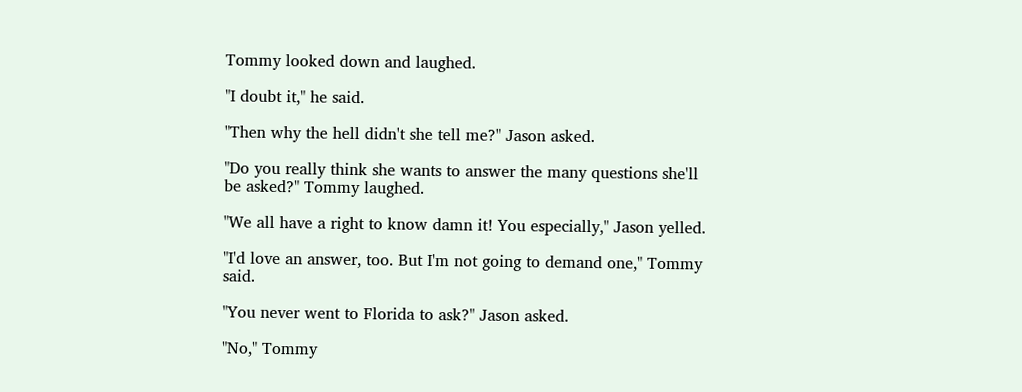Tommy looked down and laughed.

"I doubt it," he said.

"Then why the hell didn't she tell me?" Jason asked.

"Do you really think she wants to answer the many questions she'll be asked?" Tommy laughed.

"We all have a right to know damn it! You especially," Jason yelled.

"I'd love an answer, too. But I'm not going to demand one," Tommy said.

"You never went to Florida to ask?" Jason asked.

"No," Tommy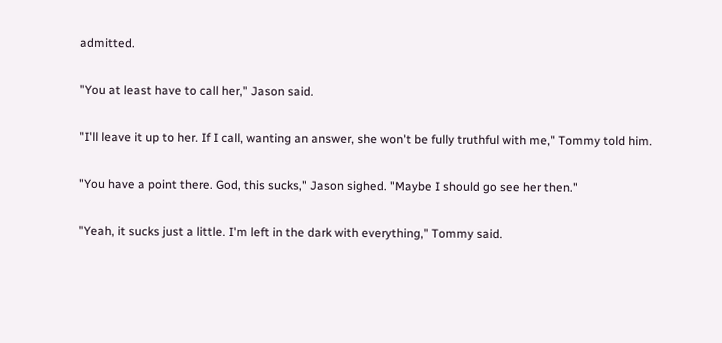admitted.

"You at least have to call her," Jason said.

"I'll leave it up to her. If I call, wanting an answer, she won't be fully truthful with me," Tommy told him.

"You have a point there. God, this sucks," Jason sighed. "Maybe I should go see her then."

"Yeah, it sucks just a little. I'm left in the dark with everything," Tommy said.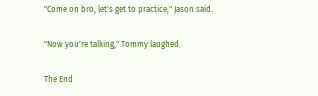"Come on bro, let's get to practice," Jason said.

"Now you're talking," Tommy laughed.

The End